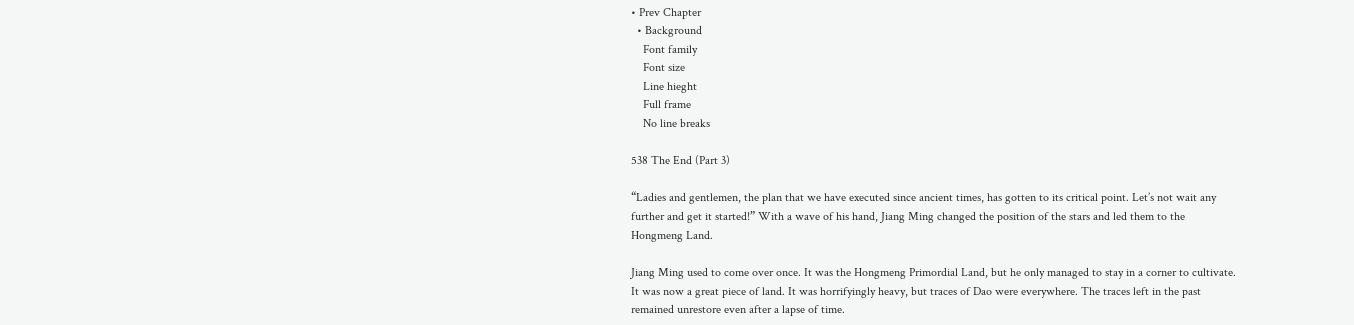• Prev Chapter
  • Background
    Font family
    Font size
    Line hieght
    Full frame
    No line breaks

538 The End (Part 3)

“Ladies and gentlemen, the plan that we have executed since ancient times, has gotten to its critical point. Let’s not wait any further and get it started!” With a wave of his hand, Jiang Ming changed the position of the stars and led them to the Hongmeng Land.

Jiang Ming used to come over once. It was the Hongmeng Primordial Land, but he only managed to stay in a corner to cultivate. It was now a great piece of land. It was horrifyingly heavy, but traces of Dao were everywhere. The traces left in the past remained unrestore even after a lapse of time.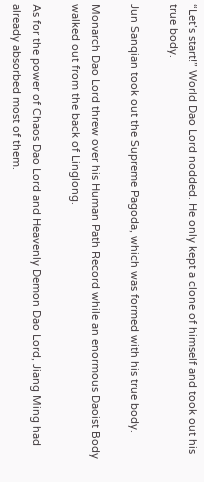“Let’s start!” World Dao Lord nodded. He only kept a clone of himself and took out his true body.

Jun Sanqian took out the Supreme Pagoda, which was formed with his true body.

Monarch Dao Lord threw over his Human Path Record while an enormous Daoist Body walked out from the back of Linglong.

As for the power of Chaos Dao Lord and Heavenly Demon Dao Lord, Jiang Ming had already absorbed most of them.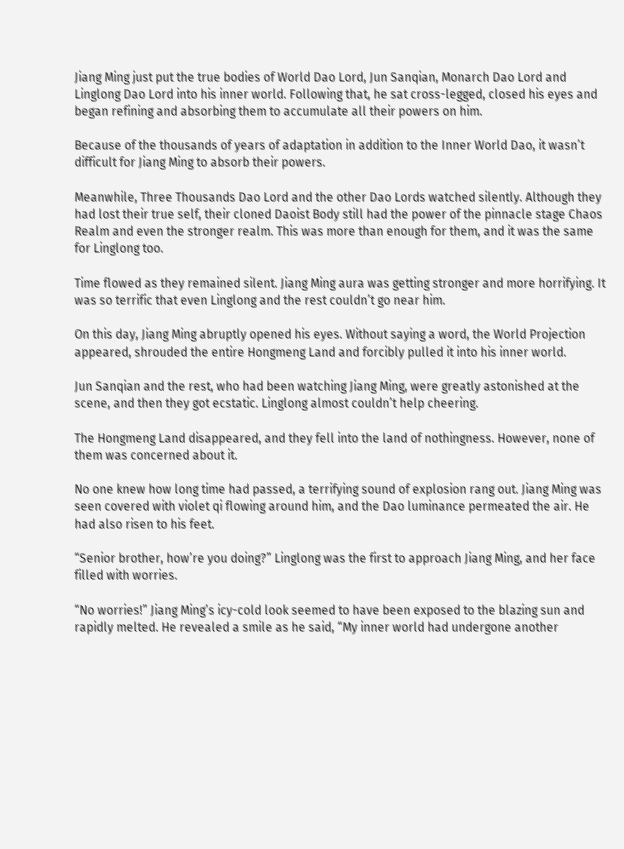Jiang Ming just put the true bodies of World Dao Lord, Jun Sanqian, Monarch Dao Lord and Linglong Dao Lord into his inner world. Following that, he sat cross-legged, closed his eyes and began refining and absorbing them to accumulate all their powers on him.

Because of the thousands of years of adaptation in addition to the Inner World Dao, it wasn’t difficult for Jiang Ming to absorb their powers.

Meanwhile, Three Thousands Dao Lord and the other Dao Lords watched silently. Although they had lost their true self, their cloned Daoist Body still had the power of the pinnacle stage Chaos Realm and even the stronger realm. This was more than enough for them, and it was the same for Linglong too.

Time flowed as they remained silent. Jiang Ming aura was getting stronger and more horrifying. It was so terrific that even Linglong and the rest couldn’t go near him.

On this day, Jiang Ming abruptly opened his eyes. Without saying a word, the World Projection appeared, shrouded the entire Hongmeng Land and forcibly pulled it into his inner world.

Jun Sanqian and the rest, who had been watching Jiang Ming, were greatly astonished at the scene, and then they got ecstatic. Linglong almost couldn’t help cheering.

The Hongmeng Land disappeared, and they fell into the land of nothingness. However, none of them was concerned about it.

No one knew how long time had passed, a terrifying sound of explosion rang out. Jiang Ming was seen covered with violet qi flowing around him, and the Dao luminance permeated the air. He had also risen to his feet.

“Senior brother, how’re you doing?” Linglong was the first to approach Jiang Ming, and her face filled with worries.

“No worries!” Jiang Ming’s icy-cold look seemed to have been exposed to the blazing sun and rapidly melted. He revealed a smile as he said, “My inner world had undergone another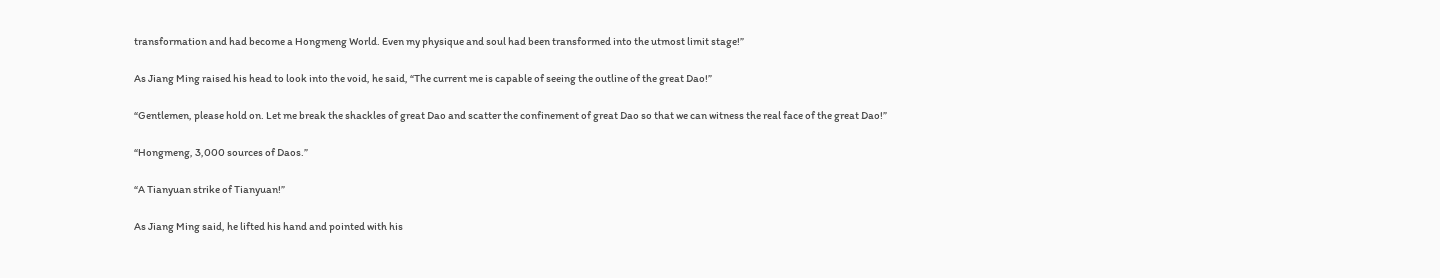transformation and had become a Hongmeng World. Even my physique and soul had been transformed into the utmost limit stage!”

As Jiang Ming raised his head to look into the void, he said, “The current me is capable of seeing the outline of the great Dao!”

“Gentlemen, please hold on. Let me break the shackles of great Dao and scatter the confinement of great Dao so that we can witness the real face of the great Dao!”

“Hongmeng, 3,000 sources of Daos.”

“A Tianyuan strike of Tianyuan!”

As Jiang Ming said, he lifted his hand and pointed with his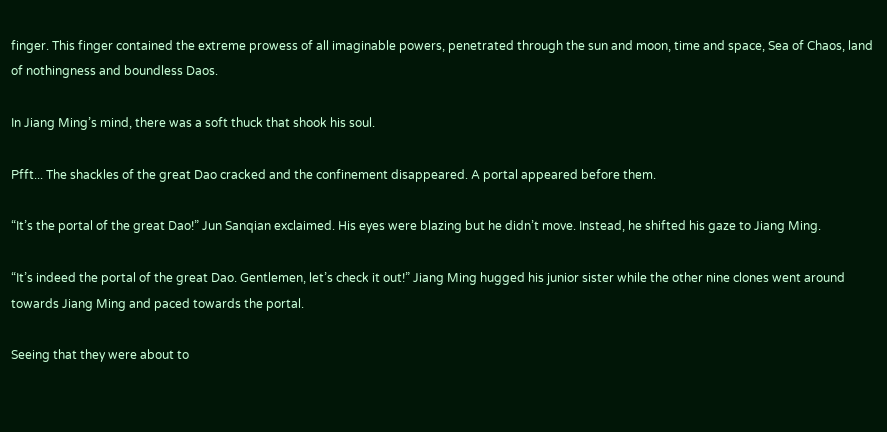finger. This finger contained the extreme prowess of all imaginable powers, penetrated through the sun and moon, time and space, Sea of Chaos, land of nothingness and boundless Daos.

In Jiang Ming’s mind, there was a soft thuck that shook his soul.

Pfft... The shackles of the great Dao cracked and the confinement disappeared. A portal appeared before them.

“It’s the portal of the great Dao!” Jun Sanqian exclaimed. His eyes were blazing but he didn’t move. Instead, he shifted his gaze to Jiang Ming.

“It’s indeed the portal of the great Dao. Gentlemen, let’s check it out!” Jiang Ming hugged his junior sister while the other nine clones went around towards Jiang Ming and paced towards the portal.

Seeing that they were about to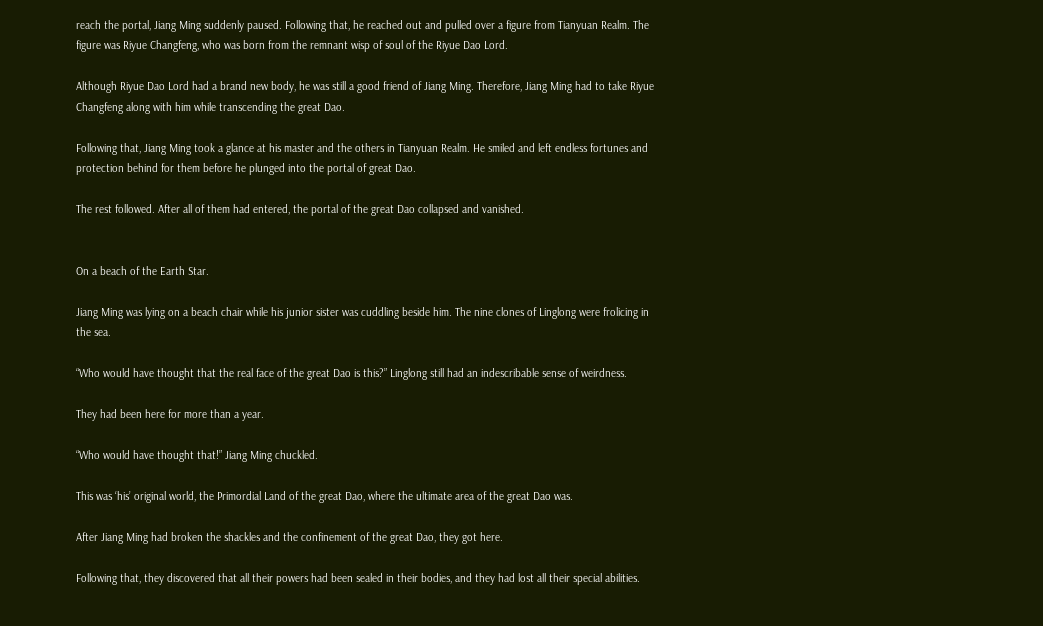reach the portal, Jiang Ming suddenly paused. Following that, he reached out and pulled over a figure from Tianyuan Realm. The figure was Riyue Changfeng, who was born from the remnant wisp of soul of the Riyue Dao Lord.

Although Riyue Dao Lord had a brand new body, he was still a good friend of Jiang Ming. Therefore, Jiang Ming had to take Riyue Changfeng along with him while transcending the great Dao.

Following that, Jiang Ming took a glance at his master and the others in Tianyuan Realm. He smiled and left endless fortunes and protection behind for them before he plunged into the portal of great Dao.

The rest followed. After all of them had entered, the portal of the great Dao collapsed and vanished.


On a beach of the Earth Star.

Jiang Ming was lying on a beach chair while his junior sister was cuddling beside him. The nine clones of Linglong were frolicing in the sea.

“Who would have thought that the real face of the great Dao is this?” Linglong still had an indescribable sense of weirdness.

They had been here for more than a year.

“Who would have thought that!” Jiang Ming chuckled.

This was ‘his’ original world, the Primordial Land of the great Dao, where the ultimate area of the great Dao was.

After Jiang Ming had broken the shackles and the confinement of the great Dao, they got here.

Following that, they discovered that all their powers had been sealed in their bodies, and they had lost all their special abilities.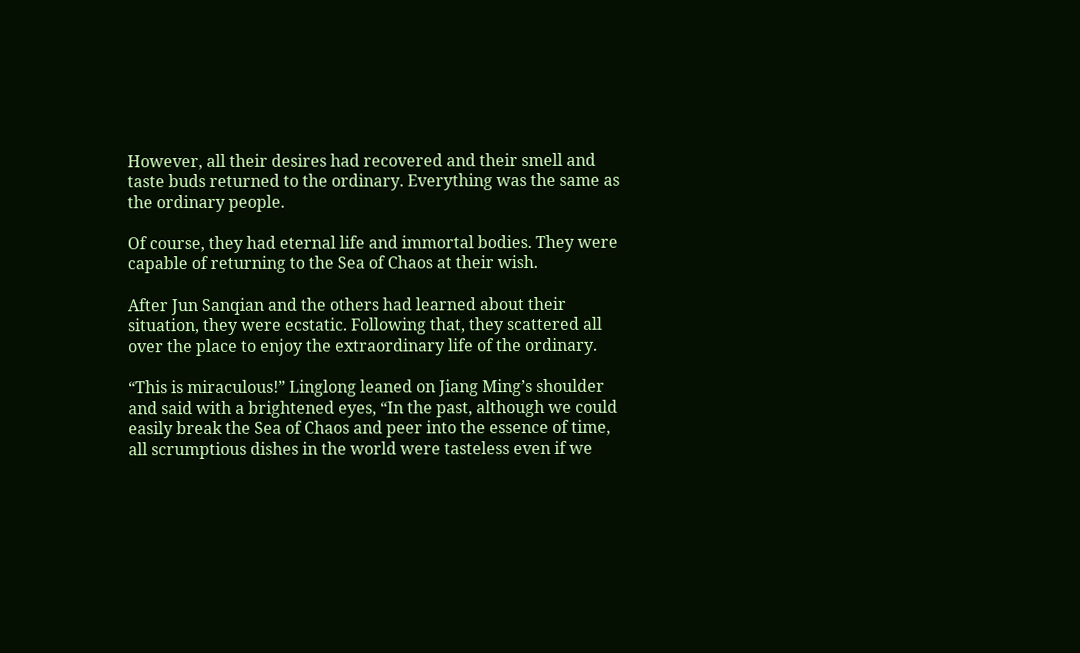However, all their desires had recovered and their smell and taste buds returned to the ordinary. Everything was the same as the ordinary people.

Of course, they had eternal life and immortal bodies. They were capable of returning to the Sea of Chaos at their wish.

After Jun Sanqian and the others had learned about their situation, they were ecstatic. Following that, they scattered all over the place to enjoy the extraordinary life of the ordinary.

“This is miraculous!” Linglong leaned on Jiang Ming’s shoulder and said with a brightened eyes, “In the past, although we could easily break the Sea of Chaos and peer into the essence of time, all scrumptious dishes in the world were tasteless even if we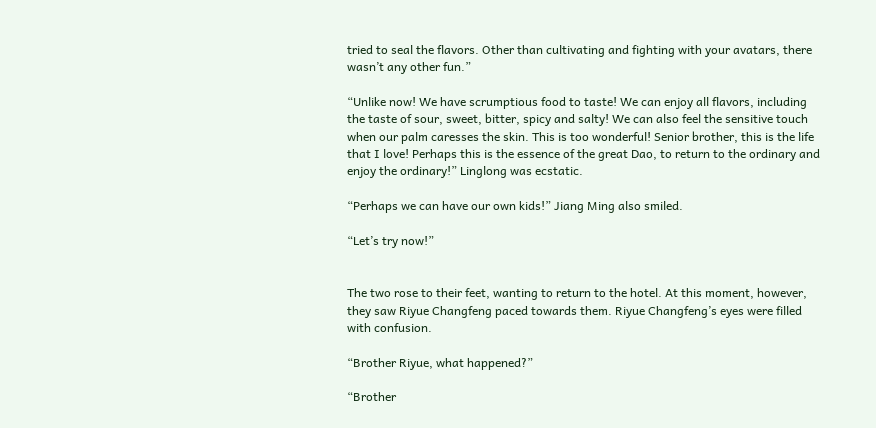tried to seal the flavors. Other than cultivating and fighting with your avatars, there wasn’t any other fun.”

“Unlike now! We have scrumptious food to taste! We can enjoy all flavors, including the taste of sour, sweet, bitter, spicy and salty! We can also feel the sensitive touch when our palm caresses the skin. This is too wonderful! Senior brother, this is the life that I love! Perhaps this is the essence of the great Dao, to return to the ordinary and enjoy the ordinary!” Linglong was ecstatic.

“Perhaps we can have our own kids!” Jiang Ming also smiled.

“Let’s try now!”


The two rose to their feet, wanting to return to the hotel. At this moment, however, they saw Riyue Changfeng paced towards them. Riyue Changfeng’s eyes were filled with confusion.

“Brother Riyue, what happened?”

“Brother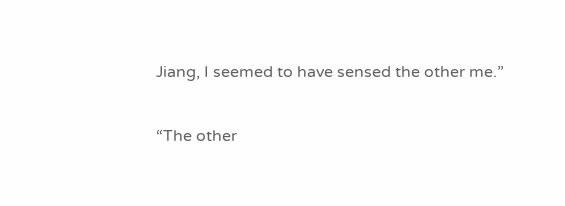Jiang, I seemed to have sensed the other me.”

“The other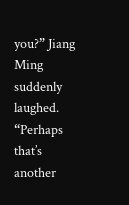you?” Jiang Ming suddenly laughed. “Perhaps that’s another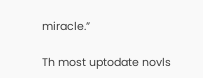miracle.”

Th most uptodate novls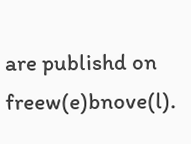are publishd on freew(e)bnove(l).